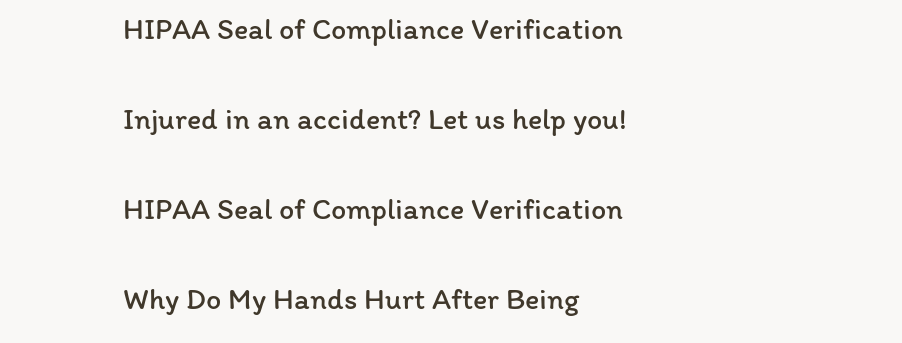HIPAA Seal of Compliance Verification

Injured in an accident? Let us help you!

HIPAA Seal of Compliance Verification

Why Do My Hands Hurt After Being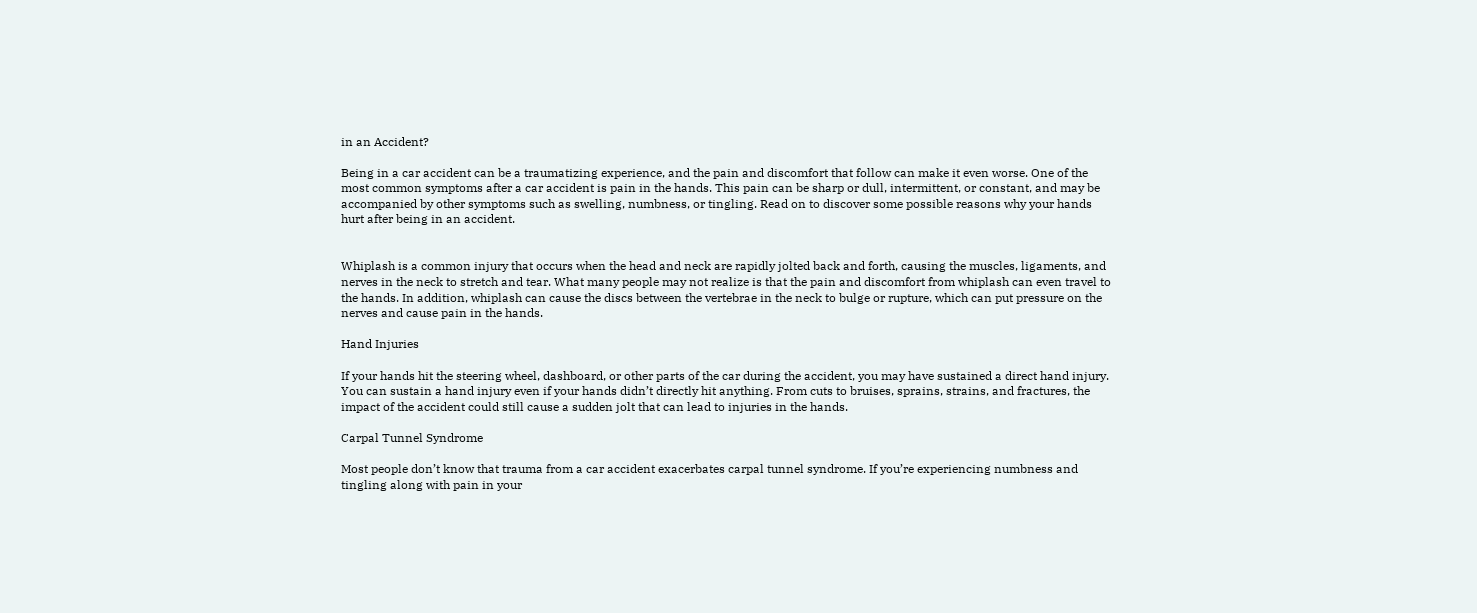in an Accident?

Being in a car accident can be a traumatizing experience, and the pain and discomfort that follow can make it even worse. One of the most common symptoms after a car accident is pain in the hands. This pain can be sharp or dull, intermittent, or constant, and may be accompanied by other symptoms such as swelling, numbness, or tingling. Read on to discover some possible reasons why your hands hurt after being in an accident.


Whiplash is a common injury that occurs when the head and neck are rapidly jolted back and forth, causing the muscles, ligaments, and nerves in the neck to stretch and tear. What many people may not realize is that the pain and discomfort from whiplash can even travel to the hands. In addition, whiplash can cause the discs between the vertebrae in the neck to bulge or rupture, which can put pressure on the nerves and cause pain in the hands.

Hand Injuries

If your hands hit the steering wheel, dashboard, or other parts of the car during the accident, you may have sustained a direct hand injury. You can sustain a hand injury even if your hands didn’t directly hit anything. From cuts to bruises, sprains, strains, and fractures, the impact of the accident could still cause a sudden jolt that can lead to injuries in the hands.

Carpal Tunnel Syndrome

Most people don’t know that trauma from a car accident exacerbates carpal tunnel syndrome. If you’re experiencing numbness and tingling along with pain in your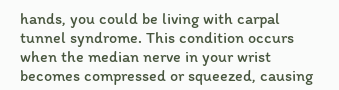hands, you could be living with carpal tunnel syndrome. This condition occurs when the median nerve in your wrist becomes compressed or squeezed, causing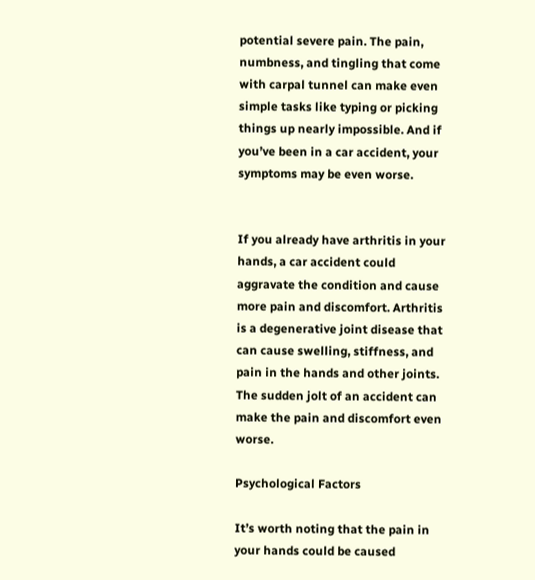potential severe pain. The pain, numbness, and tingling that come with carpal tunnel can make even simple tasks like typing or picking things up nearly impossible. And if you’ve been in a car accident, your symptoms may be even worse.


If you already have arthritis in your hands, a car accident could aggravate the condition and cause more pain and discomfort. Arthritis is a degenerative joint disease that can cause swelling, stiffness, and pain in the hands and other joints. The sudden jolt of an accident can make the pain and discomfort even worse.

Psychological Factors

It’s worth noting that the pain in your hands could be caused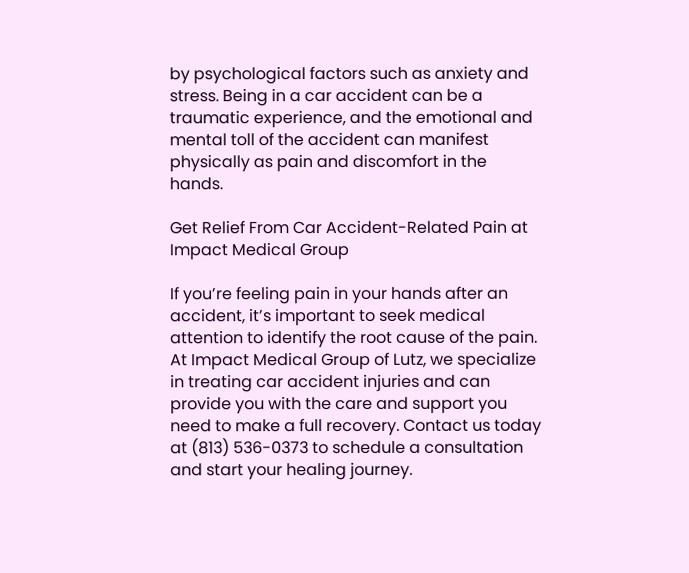by psychological factors such as anxiety and stress. Being in a car accident can be a traumatic experience, and the emotional and mental toll of the accident can manifest physically as pain and discomfort in the hands.

Get Relief From Car Accident-Related Pain at Impact Medical Group

If you’re feeling pain in your hands after an accident, it’s important to seek medical attention to identify the root cause of the pain. At Impact Medical Group of Lutz, we specialize in treating car accident injuries and can provide you with the care and support you need to make a full recovery. Contact us today at (813) 536-0373 to schedule a consultation and start your healing journey.